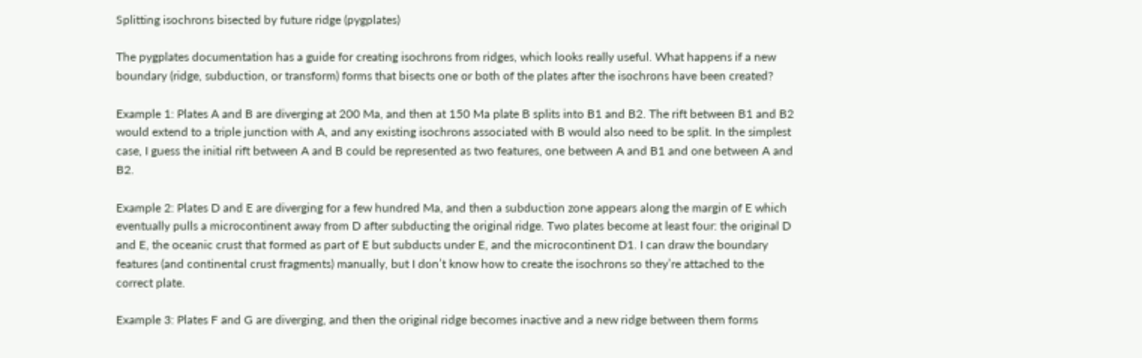Splitting isochrons bisected by future ridge (pygplates)

The pygplates documentation has a guide for creating isochrons from ridges, which looks really useful. What happens if a new boundary (ridge, subduction, or transform) forms that bisects one or both of the plates after the isochrons have been created?

Example 1: Plates A and B are diverging at 200 Ma, and then at 150 Ma plate B splits into B1 and B2. The rift between B1 and B2 would extend to a triple junction with A, and any existing isochrons associated with B would also need to be split. In the simplest case, I guess the initial rift between A and B could be represented as two features, one between A and B1 and one between A and B2.

Example 2: Plates D and E are diverging for a few hundred Ma, and then a subduction zone appears along the margin of E which eventually pulls a microcontinent away from D after subducting the original ridge. Two plates become at least four: the original D and E, the oceanic crust that formed as part of E but subducts under E, and the microcontinent D1. I can draw the boundary features (and continental crust fragments) manually, but I don’t know how to create the isochrons so they’re attached to the correct plate.

Example 3: Plates F and G are diverging, and then the original ridge becomes inactive and a new ridge between them forms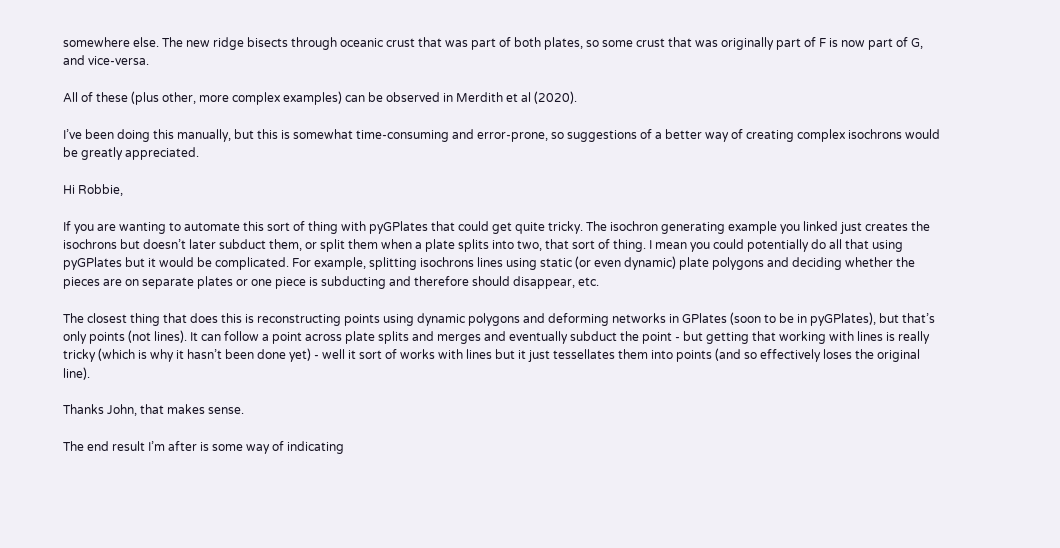somewhere else. The new ridge bisects through oceanic crust that was part of both plates, so some crust that was originally part of F is now part of G, and vice-versa.

All of these (plus other, more complex examples) can be observed in Merdith et al (2020).

I’ve been doing this manually, but this is somewhat time-consuming and error-prone, so suggestions of a better way of creating complex isochrons would be greatly appreciated.

Hi Robbie,

If you are wanting to automate this sort of thing with pyGPlates that could get quite tricky. The isochron generating example you linked just creates the isochrons but doesn’t later subduct them, or split them when a plate splits into two, that sort of thing. I mean you could potentially do all that using pyGPlates but it would be complicated. For example, splitting isochrons lines using static (or even dynamic) plate polygons and deciding whether the pieces are on separate plates or one piece is subducting and therefore should disappear, etc.

The closest thing that does this is reconstructing points using dynamic polygons and deforming networks in GPlates (soon to be in pyGPlates), but that’s only points (not lines). It can follow a point across plate splits and merges and eventually subduct the point - but getting that working with lines is really tricky (which is why it hasn’t been done yet) - well it sort of works with lines but it just tessellates them into points (and so effectively loses the original line).

Thanks John, that makes sense.

The end result I’m after is some way of indicating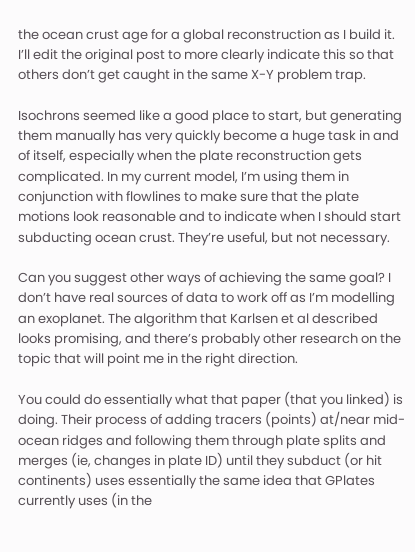the ocean crust age for a global reconstruction as I build it. I’ll edit the original post to more clearly indicate this so that others don’t get caught in the same X-Y problem trap.

Isochrons seemed like a good place to start, but generating them manually has very quickly become a huge task in and of itself, especially when the plate reconstruction gets complicated. In my current model, I’m using them in conjunction with flowlines to make sure that the plate motions look reasonable and to indicate when I should start subducting ocean crust. They’re useful, but not necessary.

Can you suggest other ways of achieving the same goal? I don’t have real sources of data to work off as I’m modelling an exoplanet. The algorithm that Karlsen et al described looks promising, and there’s probably other research on the topic that will point me in the right direction.

You could do essentially what that paper (that you linked) is doing. Their process of adding tracers (points) at/near mid-ocean ridges and following them through plate splits and merges (ie, changes in plate ID) until they subduct (or hit continents) uses essentially the same idea that GPlates currently uses (in the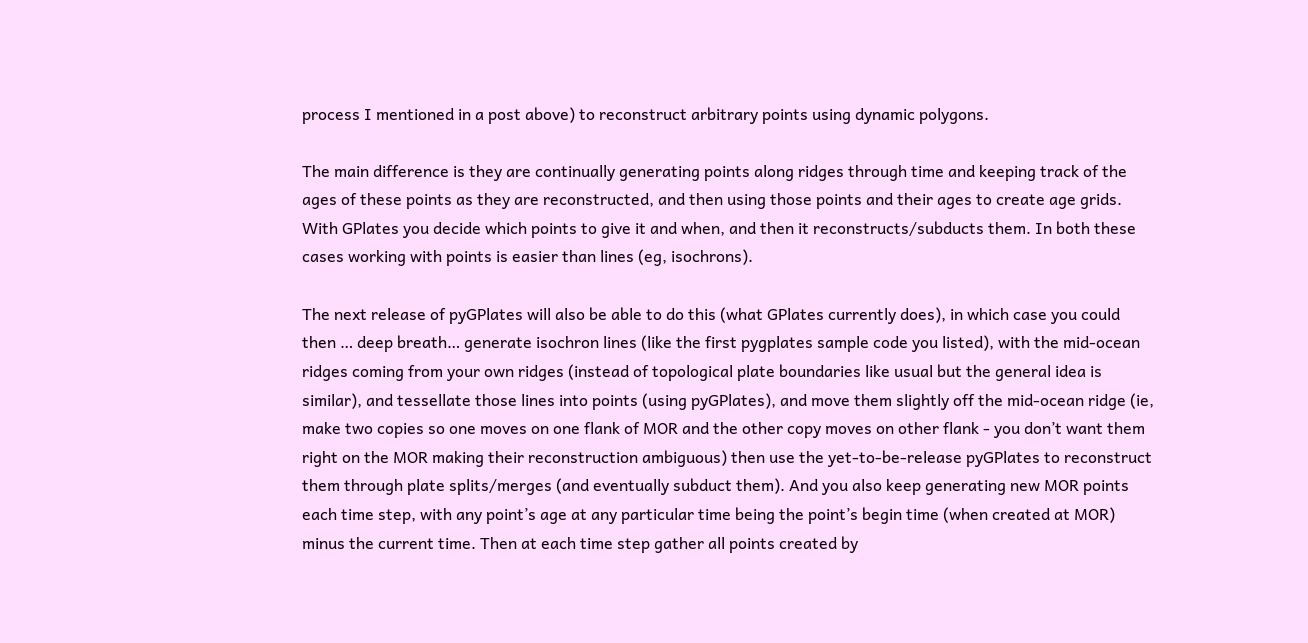process I mentioned in a post above) to reconstruct arbitrary points using dynamic polygons.

The main difference is they are continually generating points along ridges through time and keeping track of the ages of these points as they are reconstructed, and then using those points and their ages to create age grids. With GPlates you decide which points to give it and when, and then it reconstructs/subducts them. In both these cases working with points is easier than lines (eg, isochrons).

The next release of pyGPlates will also be able to do this (what GPlates currently does), in which case you could then … deep breath… generate isochron lines (like the first pygplates sample code you listed), with the mid-ocean ridges coming from your own ridges (instead of topological plate boundaries like usual but the general idea is similar), and tessellate those lines into points (using pyGPlates), and move them slightly off the mid-ocean ridge (ie, make two copies so one moves on one flank of MOR and the other copy moves on other flank - you don’t want them right on the MOR making their reconstruction ambiguous) then use the yet-to-be-release pyGPlates to reconstruct them through plate splits/merges (and eventually subduct them). And you also keep generating new MOR points each time step, with any point’s age at any particular time being the point’s begin time (when created at MOR) minus the current time. Then at each time step gather all points created by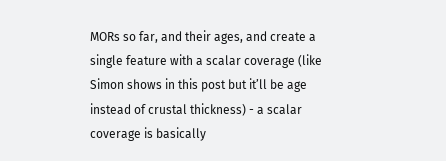MORs so far, and their ages, and create a single feature with a scalar coverage (like Simon shows in this post but it’ll be age instead of crustal thickness) - a scalar coverage is basically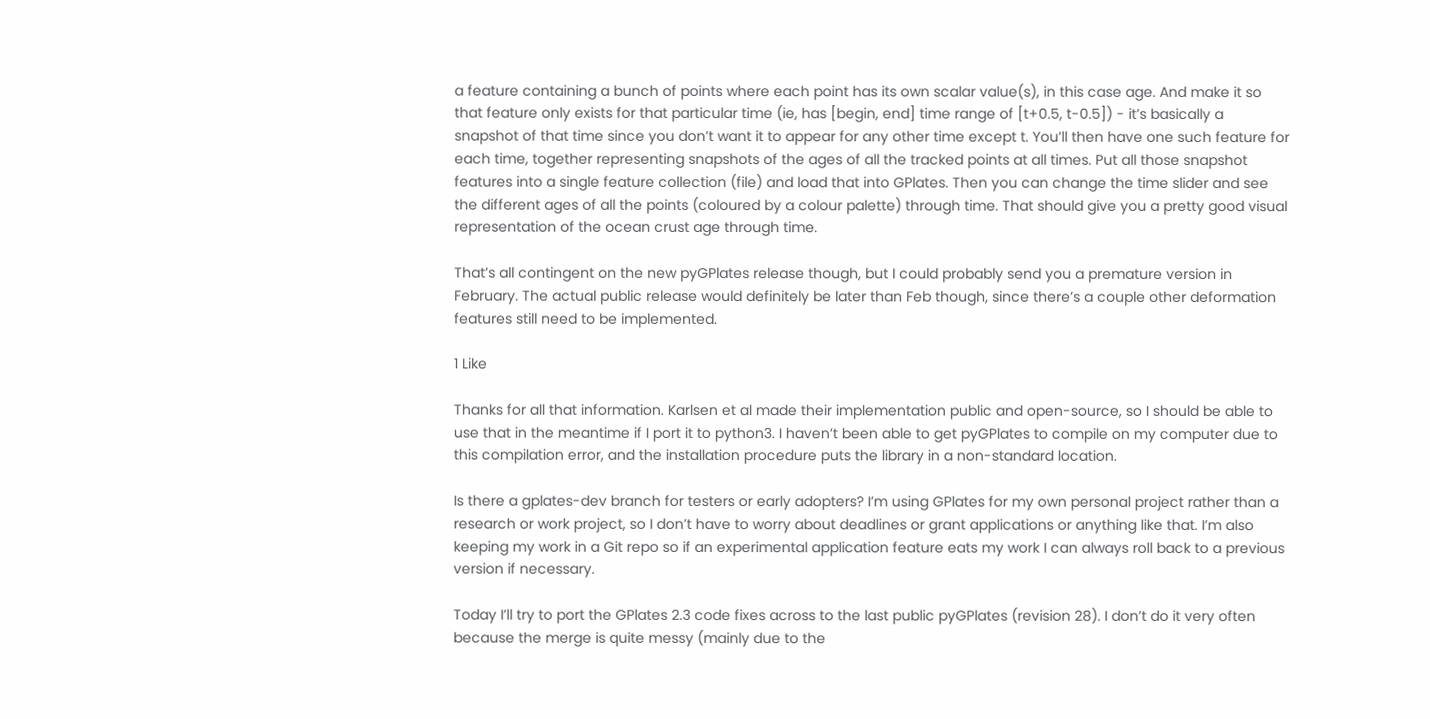a feature containing a bunch of points where each point has its own scalar value(s), in this case age. And make it so that feature only exists for that particular time (ie, has [begin, end] time range of [t+0.5, t-0.5]) - it’s basically a snapshot of that time since you don’t want it to appear for any other time except t. You’ll then have one such feature for each time, together representing snapshots of the ages of all the tracked points at all times. Put all those snapshot features into a single feature collection (file) and load that into GPlates. Then you can change the time slider and see the different ages of all the points (coloured by a colour palette) through time. That should give you a pretty good visual representation of the ocean crust age through time.

That’s all contingent on the new pyGPlates release though, but I could probably send you a premature version in February. The actual public release would definitely be later than Feb though, since there’s a couple other deformation features still need to be implemented.

1 Like

Thanks for all that information. Karlsen et al made their implementation public and open-source, so I should be able to use that in the meantime if I port it to python3. I haven’t been able to get pyGPlates to compile on my computer due to this compilation error, and the installation procedure puts the library in a non-standard location.

Is there a gplates-dev branch for testers or early adopters? I’m using GPlates for my own personal project rather than a research or work project, so I don’t have to worry about deadlines or grant applications or anything like that. I’m also keeping my work in a Git repo so if an experimental application feature eats my work I can always roll back to a previous version if necessary.

Today I’ll try to port the GPlates 2.3 code fixes across to the last public pyGPlates (revision 28). I don’t do it very often because the merge is quite messy (mainly due to the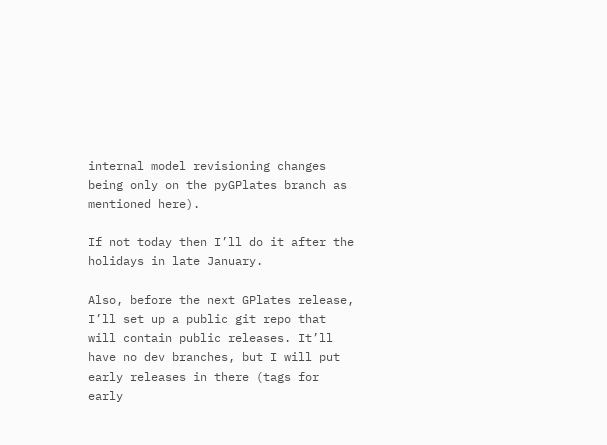internal model revisioning changes being only on the pyGPlates branch as mentioned here).

If not today then I’ll do it after the holidays in late January.

Also, before the next GPlates release, I’ll set up a public git repo that will contain public releases. It’ll have no dev branches, but I will put early releases in there (tags for early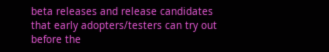beta releases and release candidates that early adopters/testers can try out before the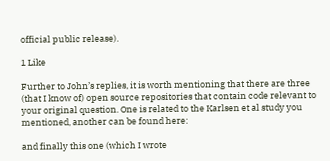official public release).

1 Like

Further to John’s replies, it is worth mentioning that there are three (that I know of) open source repositories that contain code relevant to your original question. One is related to the Karlsen et al study you mentioned, another can be found here:

and finally this one (which I wrote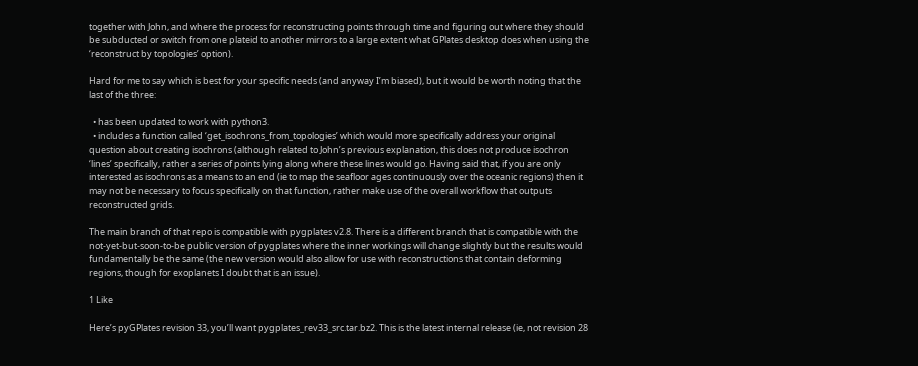together with John, and where the process for reconstructing points through time and figuring out where they should be subducted or switch from one plateid to another mirrors to a large extent what GPlates desktop does when using the ‘reconstruct by topologies’ option).

Hard for me to say which is best for your specific needs (and anyway I’m biased), but it would be worth noting that the last of the three:

  • has been updated to work with python3.
  • includes a function called ‘get_isochrons_from_topologies’ which would more specifically address your original question about creating isochrons (although related to John’s previous explanation, this does not produce isochron ‘lines’ specifically, rather a series of points lying along where these lines would go. Having said that, if you are only interested as isochrons as a means to an end (ie to map the seafloor ages continuously over the oceanic regions) then it may not be necessary to focus specifically on that function, rather make use of the overall workflow that outputs reconstructed grids.

The main branch of that repo is compatible with pygplates v2.8. There is a different branch that is compatible with the not-yet-but-soon-to-be public version of pygplates where the inner workings will change slightly but the results would fundamentally be the same (the new version would also allow for use with reconstructions that contain deforming regions, though for exoplanets I doubt that is an issue).

1 Like

Here’s pyGPlates revision 33, you’ll want pygplates_rev33_src.tar.bz2. This is the latest internal release (ie, not revision 28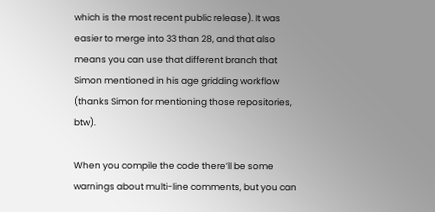which is the most recent public release). It was easier to merge into 33 than 28, and that also means you can use that different branch that Simon mentioned in his age gridding workflow (thanks Simon for mentioning those repositories, btw).

When you compile the code there’ll be some warnings about multi-line comments, but you can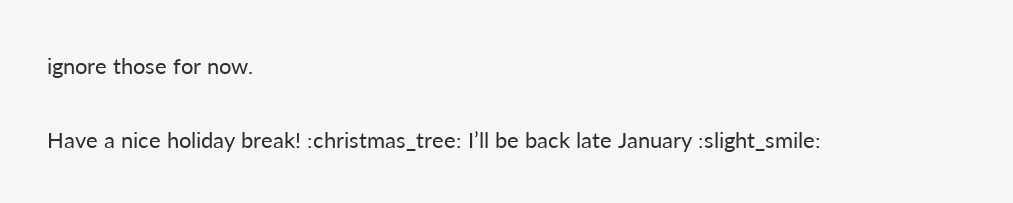ignore those for now.

Have a nice holiday break! :christmas_tree: I’ll be back late January :slight_smile: